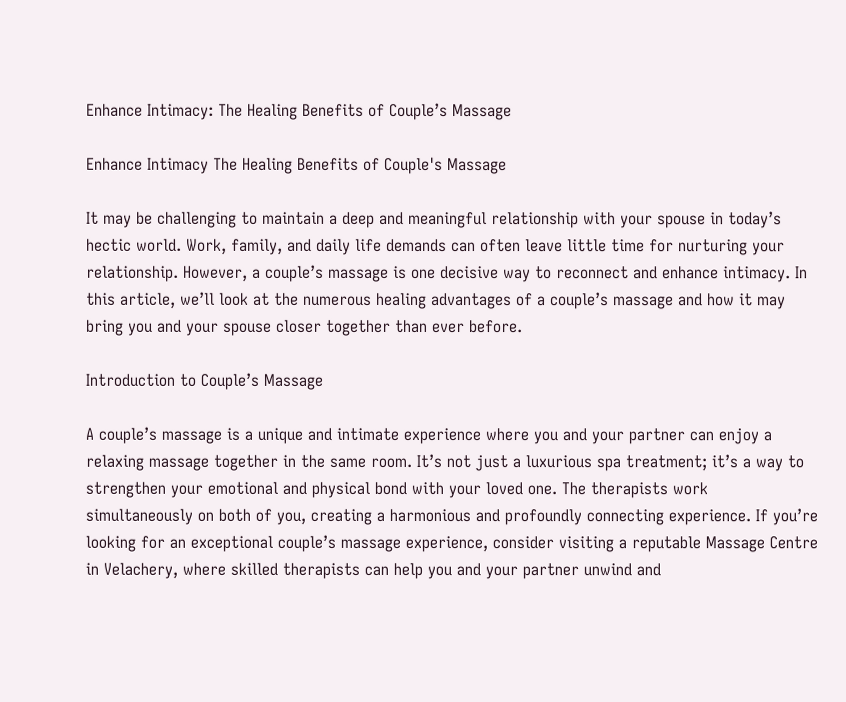Enhance Intimacy: The Healing Benefits of Couple’s Massage

Enhance Intimacy The Healing Benefits of Couple's Massage

It may be challenging to maintain a deep and meaningful relationship with your spouse in today’s hectic world. Work, family, and daily life demands can often leave little time for nurturing your relationship. However, a couple’s massage is one decisive way to reconnect and enhance intimacy. In this article, we’ll look at the numerous healing advantages of a couple’s massage and how it may bring you and your spouse closer together than ever before.

Introduction to Couple’s Massage

A couple’s massage is a unique and intimate experience where you and your partner can enjoy a relaxing massage together in the same room. It’s not just a luxurious spa treatment; it’s a way to strengthen your emotional and physical bond with your loved one. The therapists work simultaneously on both of you, creating a harmonious and profoundly connecting experience. If you’re looking for an exceptional couple’s massage experience, consider visiting a reputable Massage Centre in Velachery, where skilled therapists can help you and your partner unwind and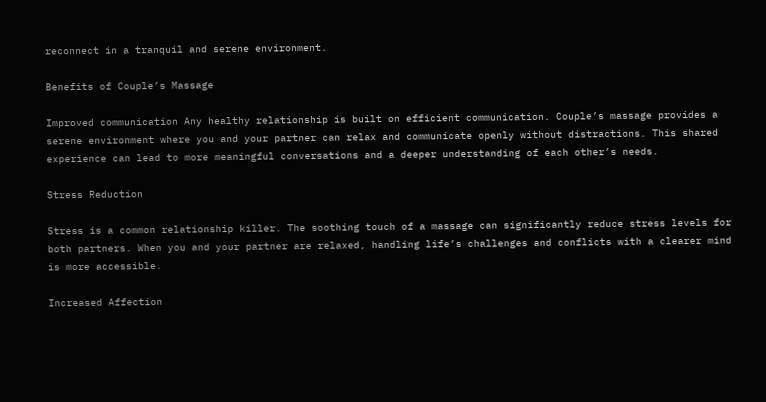reconnect in a tranquil and serene environment.

Benefits of Couple’s Massage

Improved communication Any healthy relationship is built on efficient communication. Couple’s massage provides a serene environment where you and your partner can relax and communicate openly without distractions. This shared experience can lead to more meaningful conversations and a deeper understanding of each other’s needs.

Stress Reduction

Stress is a common relationship killer. The soothing touch of a massage can significantly reduce stress levels for both partners. When you and your partner are relaxed, handling life’s challenges and conflicts with a clearer mind is more accessible.

Increased Affection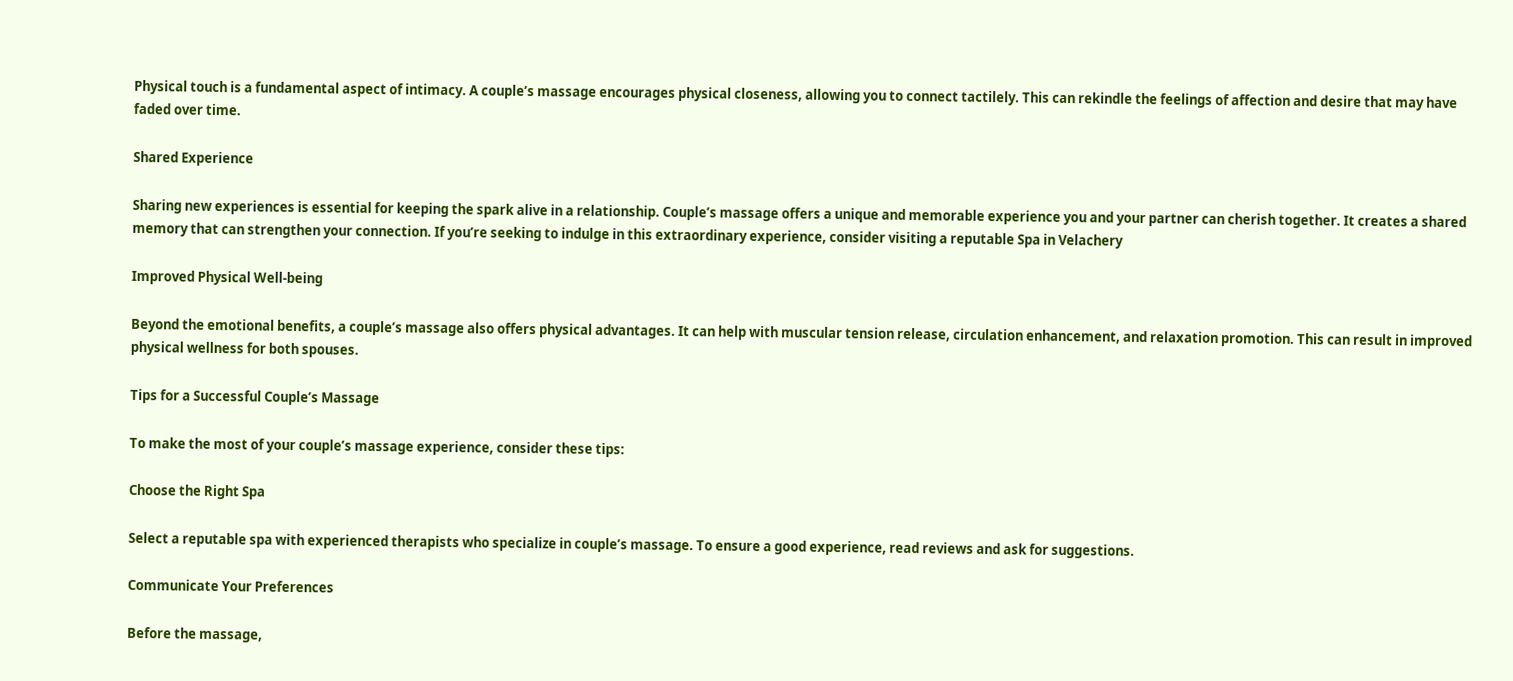Physical touch is a fundamental aspect of intimacy. A couple’s massage encourages physical closeness, allowing you to connect tactilely. This can rekindle the feelings of affection and desire that may have faded over time.

Shared Experience

Sharing new experiences is essential for keeping the spark alive in a relationship. Couple’s massage offers a unique and memorable experience you and your partner can cherish together. It creates a shared memory that can strengthen your connection. If you’re seeking to indulge in this extraordinary experience, consider visiting a reputable Spa in Velachery

Improved Physical Well-being

Beyond the emotional benefits, a couple’s massage also offers physical advantages. It can help with muscular tension release, circulation enhancement, and relaxation promotion. This can result in improved physical wellness for both spouses.

Tips for a Successful Couple’s Massage

To make the most of your couple’s massage experience, consider these tips:

Choose the Right Spa

Select a reputable spa with experienced therapists who specialize in couple’s massage. To ensure a good experience, read reviews and ask for suggestions.

Communicate Your Preferences

Before the massage,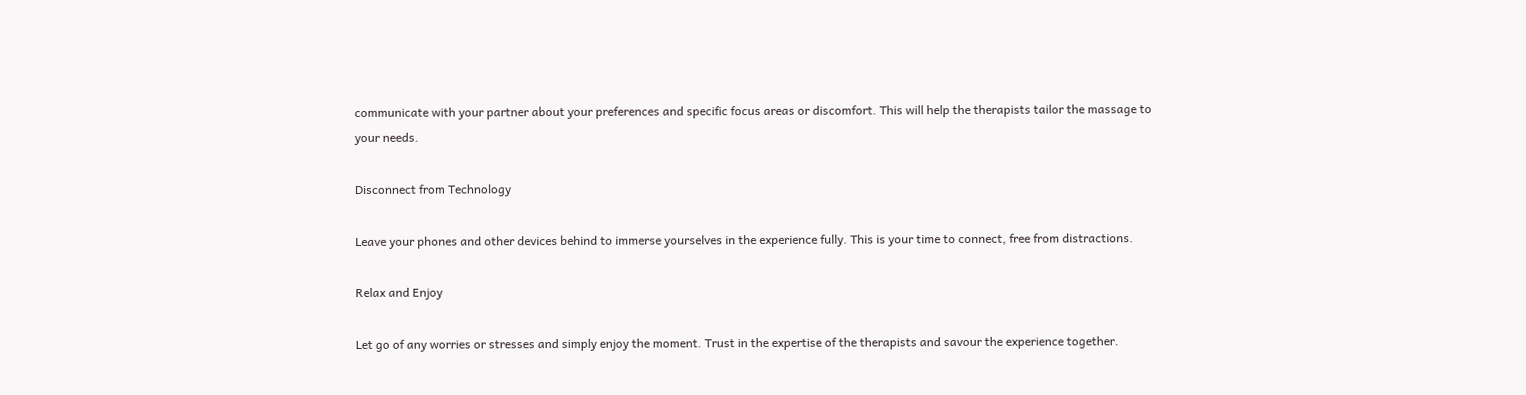communicate with your partner about your preferences and specific focus areas or discomfort. This will help the therapists tailor the massage to your needs.

Disconnect from Technology

Leave your phones and other devices behind to immerse yourselves in the experience fully. This is your time to connect, free from distractions.

Relax and Enjoy

Let go of any worries or stresses and simply enjoy the moment. Trust in the expertise of the therapists and savour the experience together.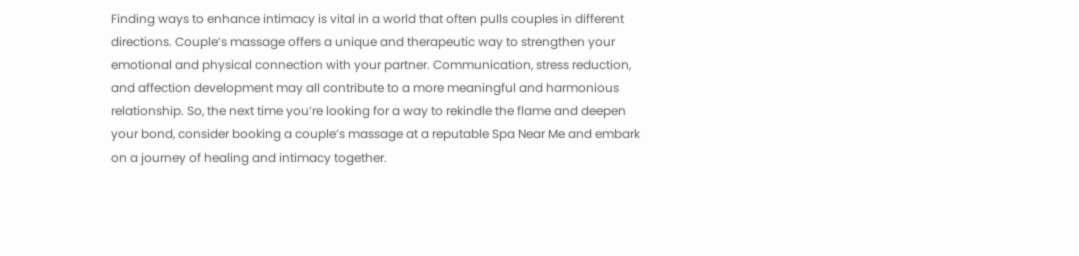Finding ways to enhance intimacy is vital in a world that often pulls couples in different directions. Couple’s massage offers a unique and therapeutic way to strengthen your emotional and physical connection with your partner. Communication, stress reduction, and affection development may all contribute to a more meaningful and harmonious relationship. So, the next time you’re looking for a way to rekindle the flame and deepen your bond, consider booking a couple’s massage at a reputable Spa Near Me and embark on a journey of healing and intimacy together.